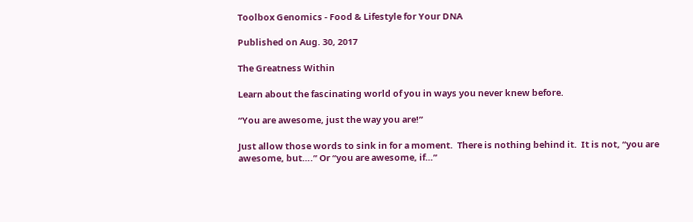Toolbox Genomics - Food & Lifestyle for Your DNA

Published on Aug. 30, 2017

The Greatness Within

Learn about the fascinating world of you in ways you never knew before.

“You are awesome, just the way you are!”

Just allow those words to sink in for a moment.  There is nothing behind it.  It is not, “you are awesome, but….” Or “you are awesome, if…”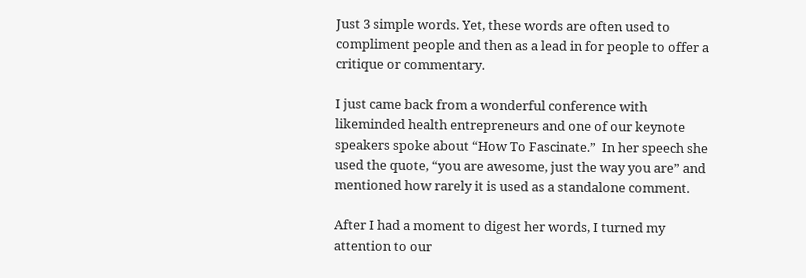Just 3 simple words. Yet, these words are often used to compliment people and then as a lead in for people to offer a critique or commentary.

I just came back from a wonderful conference with likeminded health entrepreneurs and one of our keynote speakers spoke about “How To Fascinate.”  In her speech she used the quote, “you are awesome, just the way you are” and mentioned how rarely it is used as a standalone comment.

After I had a moment to digest her words, I turned my attention to our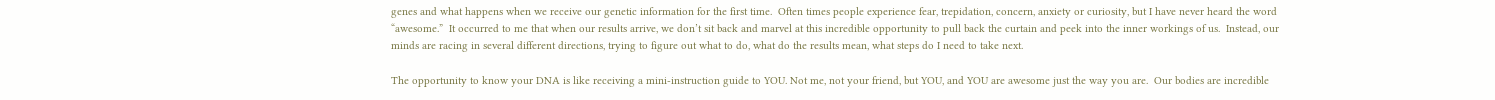genes and what happens when we receive our genetic information for the first time.  Often times people experience fear, trepidation, concern, anxiety or curiosity, but I have never heard the word “awesome.”  It occurred to me that when our results arrive, we don’t sit back and marvel at this incredible opportunity to pull back the curtain and peek into the inner workings of us.  Instead, our minds are racing in several different directions, trying to figure out what to do, what do the results mean, what steps do I need to take next.

The opportunity to know your DNA is like receiving a mini-instruction guide to YOU. Not me, not your friend, but YOU, and YOU are awesome just the way you are.  Our bodies are incredible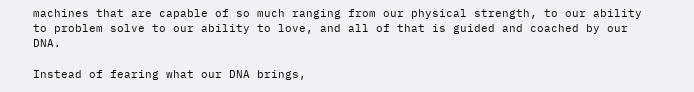machines that are capable of so much ranging from our physical strength, to our ability to problem solve to our ability to love, and all of that is guided and coached by our DNA.

Instead of fearing what our DNA brings,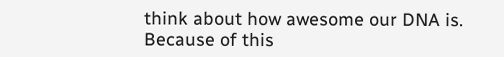think about how awesome our DNA is.  Because of this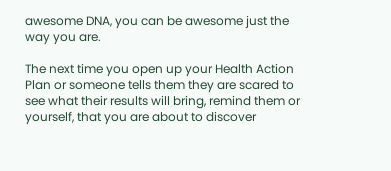awesome DNA, you can be awesome just the way you are.

The next time you open up your Health Action Plan or someone tells them they are scared to see what their results will bring, remind them or yourself, that you are about to discover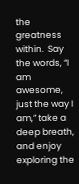the greatness within.  Say the words, “I am awesome, just the way I am,” take a deep breath, and enjoy exploring the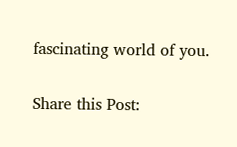fascinating world of you.

Share this Post: